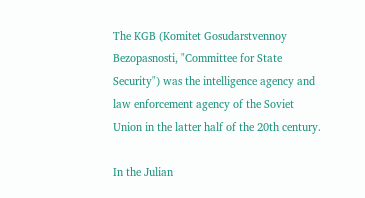The KGB (Komitet Gosudarstvennoy Bezopasnosti, "Committee for State Security") was the intelligence agency and law enforcement agency of the Soviet Union in the latter half of the 20th century.

In the Julian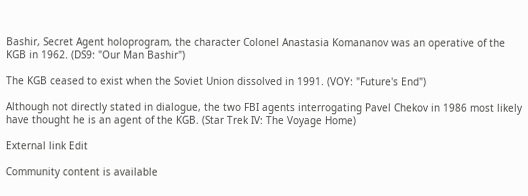Bashir, Secret Agent holoprogram, the character Colonel Anastasia Komananov was an operative of the KGB in 1962. (DS9: "Our Man Bashir")

The KGB ceased to exist when the Soviet Union dissolved in 1991. (VOY: "Future's End")

Although not directly stated in dialogue, the two FBI agents interrogating Pavel Chekov in 1986 most likely have thought he is an agent of the KGB. (Star Trek IV: The Voyage Home)

External link Edit

Community content is available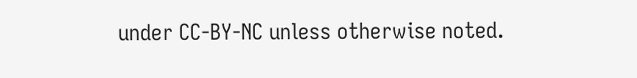under CC-BY-NC unless otherwise noted.